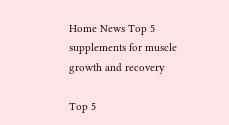Home News Top 5 supplements for muscle growth and recovery

Top 5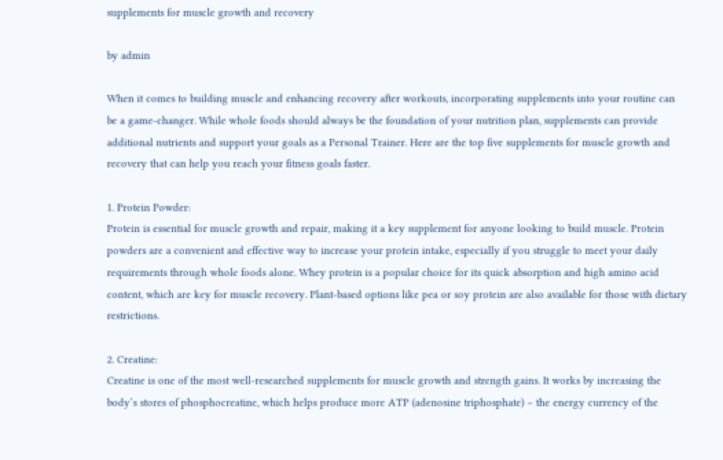supplements for muscle growth and recovery

by admin

When it comes to building muscle and enhancing recovery after workouts, incorporating supplements into your routine can be a game-changer. While whole foods should always be the foundation of your nutrition plan, supplements can provide additional nutrients and support your goals as a Personal Trainer. Here are the top five supplements for muscle growth and recovery that can help you reach your fitness goals faster.

1. Protein Powder:
Protein is essential for muscle growth and repair, making it a key supplement for anyone looking to build muscle. Protein powders are a convenient and effective way to increase your protein intake, especially if you struggle to meet your daily requirements through whole foods alone. Whey protein is a popular choice for its quick absorption and high amino acid content, which are key for muscle recovery. Plant-based options like pea or soy protein are also available for those with dietary restrictions.

2. Creatine:
Creatine is one of the most well-researched supplements for muscle growth and strength gains. It works by increasing the body’s stores of phosphocreatine, which helps produce more ATP (adenosine triphosphate) – the energy currency of the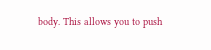body. This allows you to push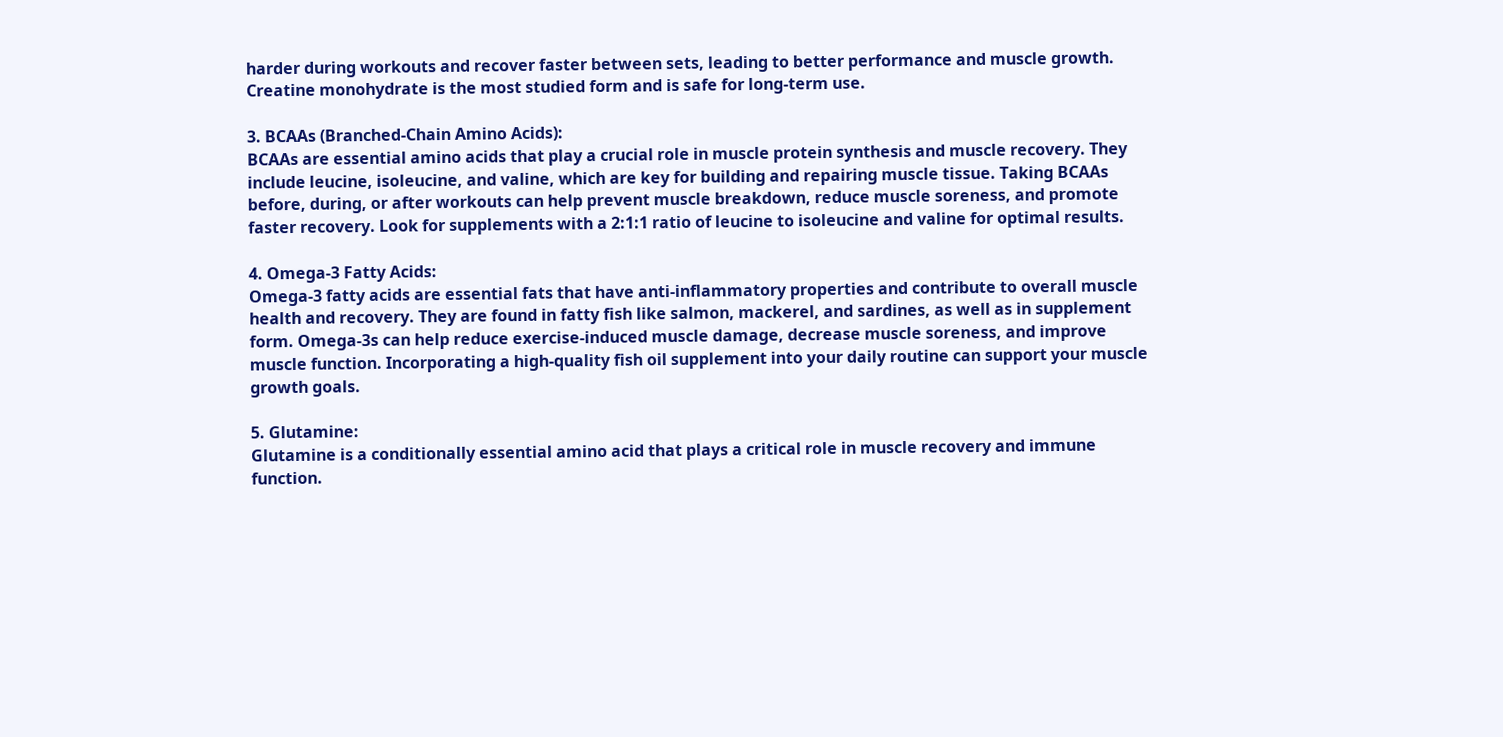harder during workouts and recover faster between sets, leading to better performance and muscle growth. Creatine monohydrate is the most studied form and is safe for long-term use.

3. BCAAs (Branched-Chain Amino Acids):
BCAAs are essential amino acids that play a crucial role in muscle protein synthesis and muscle recovery. They include leucine, isoleucine, and valine, which are key for building and repairing muscle tissue. Taking BCAAs before, during, or after workouts can help prevent muscle breakdown, reduce muscle soreness, and promote faster recovery. Look for supplements with a 2:1:1 ratio of leucine to isoleucine and valine for optimal results.

4. Omega-3 Fatty Acids:
Omega-3 fatty acids are essential fats that have anti-inflammatory properties and contribute to overall muscle health and recovery. They are found in fatty fish like salmon, mackerel, and sardines, as well as in supplement form. Omega-3s can help reduce exercise-induced muscle damage, decrease muscle soreness, and improve muscle function. Incorporating a high-quality fish oil supplement into your daily routine can support your muscle growth goals.

5. Glutamine:
Glutamine is a conditionally essential amino acid that plays a critical role in muscle recovery and immune function.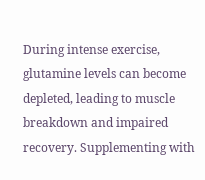During intense exercise, glutamine levels can become depleted, leading to muscle breakdown and impaired recovery. Supplementing with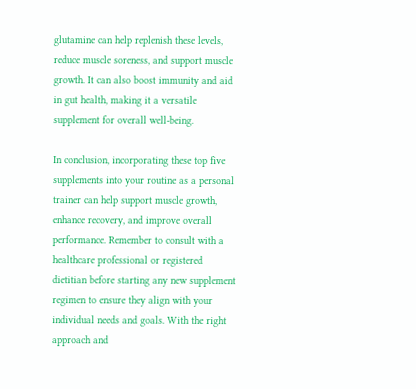glutamine can help replenish these levels, reduce muscle soreness, and support muscle growth. It can also boost immunity and aid in gut health, making it a versatile supplement for overall well-being.

In conclusion, incorporating these top five supplements into your routine as a personal trainer can help support muscle growth, enhance recovery, and improve overall performance. Remember to consult with a healthcare professional or registered dietitian before starting any new supplement regimen to ensure they align with your individual needs and goals. With the right approach and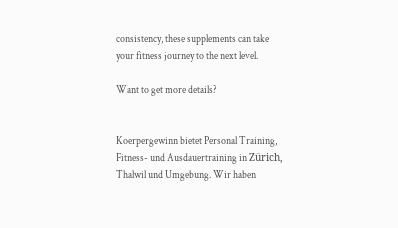consistency, these supplements can take your fitness journey to the next level.

Want to get more details?


Koerpergewinn bietet Personal Training, Fitness- und Ausdauertraining in Zürich, Thalwil und Umgebung. Wir haben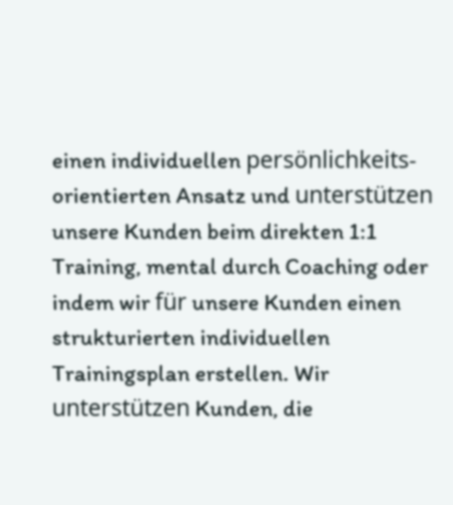einen individuellen persönlichkeits-orientierten Ansatz und unterstützen unsere Kunden beim direkten 1:1 Training, mental durch Coaching oder indem wir für unsere Kunden einen strukturierten individuellen Trainingsplan erstellen. Wir unterstützen Kunden, die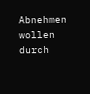Abnehmen wollen durch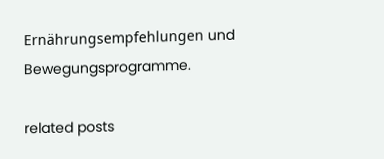Ernährungsempfehlungen und Bewegungsprogramme.

related posts